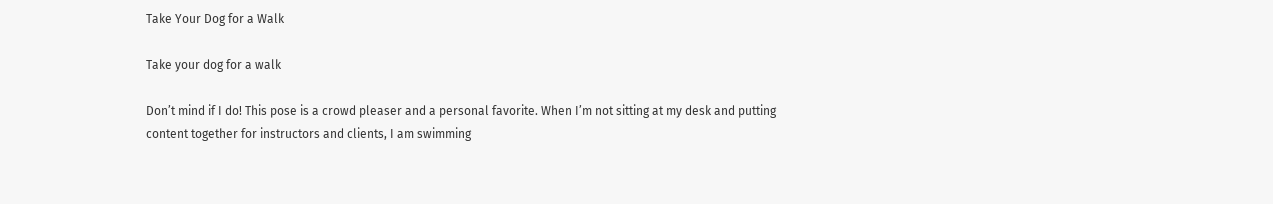Take Your Dog for a Walk

Take your dog for a walk

Don’t mind if I do! This pose is a crowd pleaser and a personal favorite. When I’m not sitting at my desk and putting content together for instructors and clients, I am swimming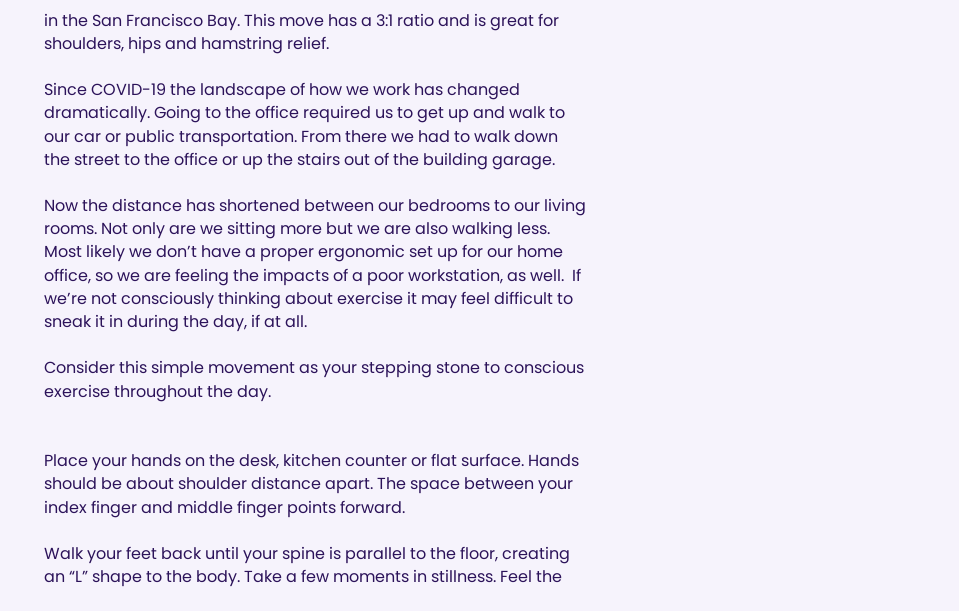in the San Francisco Bay. This move has a 3:1 ratio and is great for shoulders, hips and hamstring relief.

Since COVID-19 the landscape of how we work has changed dramatically. Going to the office required us to get up and walk to our car or public transportation. From there we had to walk down the street to the office or up the stairs out of the building garage.

Now the distance has shortened between our bedrooms to our living rooms. Not only are we sitting more but we are also walking less. Most likely we don’t have a proper ergonomic set up for our home office, so we are feeling the impacts of a poor workstation, as well.  If we’re not consciously thinking about exercise it may feel difficult to sneak it in during the day, if at all.

Consider this simple movement as your stepping stone to conscious exercise throughout the day.


Place your hands on the desk, kitchen counter or flat surface. Hands should be about shoulder distance apart. The space between your index finger and middle finger points forward.

Walk your feet back until your spine is parallel to the floor, creating an “L” shape to the body. Take a few moments in stillness. Feel the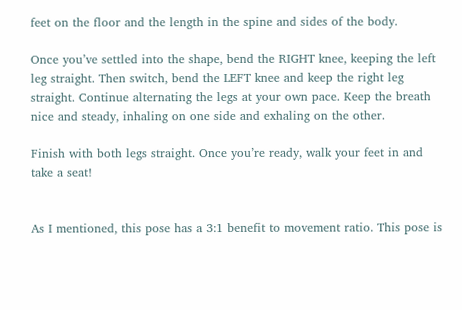feet on the floor and the length in the spine and sides of the body.

Once you’ve settled into the shape, bend the RIGHT knee, keeping the left leg straight. Then switch, bend the LEFT knee and keep the right leg straight. Continue alternating the legs at your own pace. Keep the breath nice and steady, inhaling on one side and exhaling on the other.

Finish with both legs straight. Once you’re ready, walk your feet in and take a seat!


As I mentioned, this pose has a 3:1 benefit to movement ratio. This pose is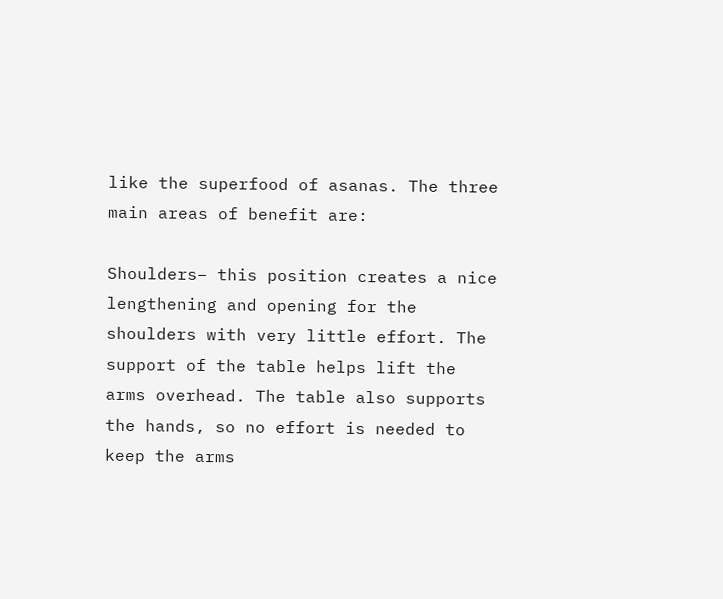like the superfood of asanas. The three main areas of benefit are:

Shoulders– this position creates a nice lengthening and opening for the shoulders with very little effort. The support of the table helps lift the arms overhead. The table also supports the hands, so no effort is needed to keep the arms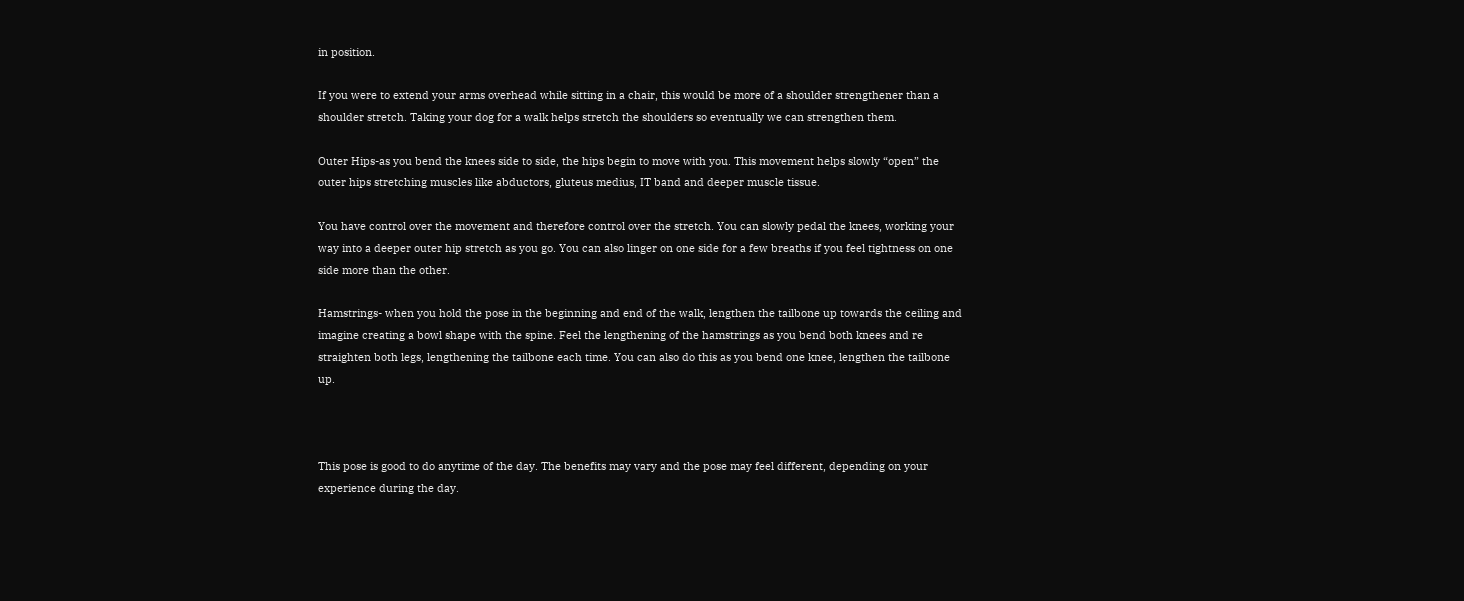in position.

If you were to extend your arms overhead while sitting in a chair, this would be more of a shoulder strengthener than a shoulder stretch. Taking your dog for a walk helps stretch the shoulders so eventually we can strengthen them.

Outer Hips-as you bend the knees side to side, the hips begin to move with you. This movement helps slowly “open” the outer hips stretching muscles like abductors, gluteus medius, IT band and deeper muscle tissue.

You have control over the movement and therefore control over the stretch. You can slowly pedal the knees, working your way into a deeper outer hip stretch as you go. You can also linger on one side for a few breaths if you feel tightness on one side more than the other.

Hamstrings- when you hold the pose in the beginning and end of the walk, lengthen the tailbone up towards the ceiling and imagine creating a bowl shape with the spine. Feel the lengthening of the hamstrings as you bend both knees and re straighten both legs, lengthening the tailbone each time. You can also do this as you bend one knee, lengthen the tailbone up.



This pose is good to do anytime of the day. The benefits may vary and the pose may feel different, depending on your experience during the day.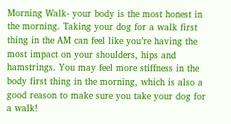Morning Walk- your body is the most honest in the morning. Taking your dog for a walk first thing in the AM can feel like you’re having the most impact on your shoulders, hips and hamstrings. You may feel more stiffness in the body first thing in the morning, which is also a good reason to make sure you take your dog for a walk!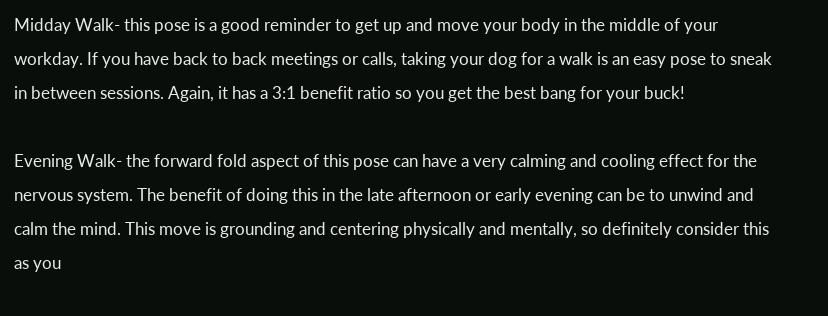Midday Walk- this pose is a good reminder to get up and move your body in the middle of your workday. If you have back to back meetings or calls, taking your dog for a walk is an easy pose to sneak in between sessions. Again, it has a 3:1 benefit ratio so you get the best bang for your buck!

Evening Walk- the forward fold aspect of this pose can have a very calming and cooling effect for the nervous system. The benefit of doing this in the late afternoon or early evening can be to unwind and calm the mind. This move is grounding and centering physically and mentally, so definitely consider this as you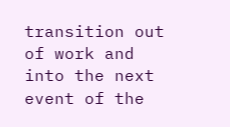transition out of work and into the next event of the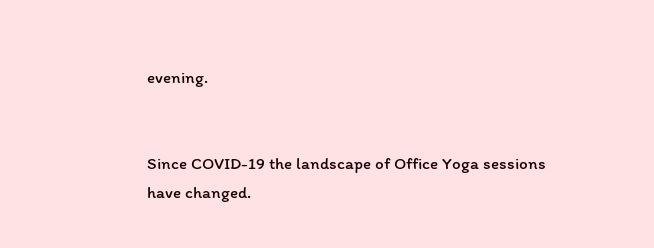evening.


Since COVID-19 the landscape of Office Yoga sessions have changed.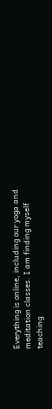Everything is online, including our yoga and meditation classes. I am finding myself teaching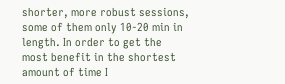shorter, more robust sessions, some of them only 10-20 min in length. In order to get the most benefit in the shortest amount of time I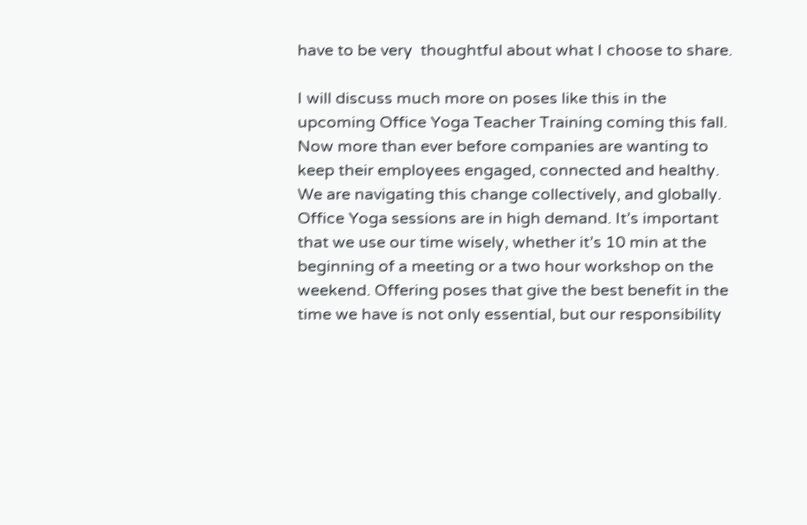have to be very  thoughtful about what I choose to share.

I will discuss much more on poses like this in the upcoming Office Yoga Teacher Training coming this fall. Now more than ever before companies are wanting to keep their employees engaged, connected and healthy. We are navigating this change collectively, and globally.  Office Yoga sessions are in high demand. It’s important that we use our time wisely, whether it’s 10 min at the beginning of a meeting or a two hour workshop on the weekend. Offering poses that give the best benefit in the time we have is not only essential, but our responsibility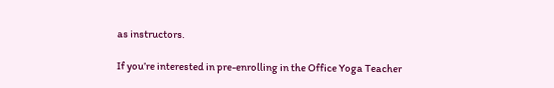as instructors.

If you’re interested in pre-enrolling in the Office Yoga Teacher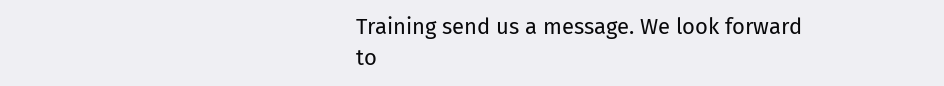Training send us a message. We look forward to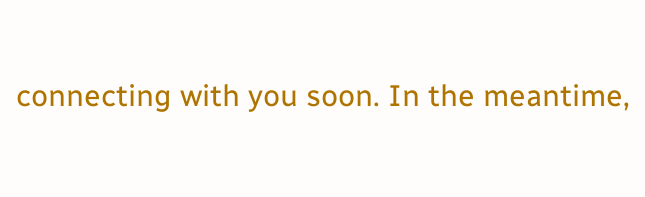connecting with you soon. In the meantime,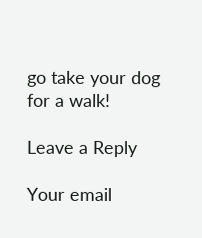go take your dog for a walk!

Leave a Reply

Your email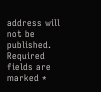address will not be published. Required fields are marked *